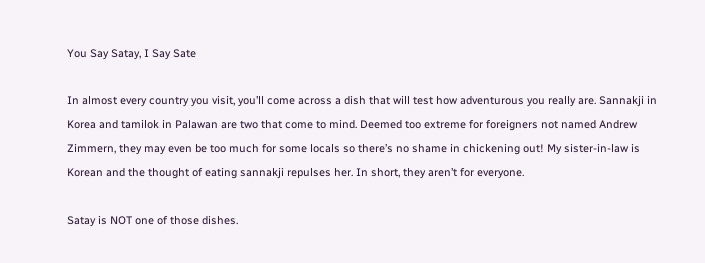You Say Satay, I Say Sate

In almost every country you visit, you’ll come across a dish that will test how adventurous you really are. Sannakji in Korea and tamilok in Palawan are two that come to mind. Deemed too extreme for foreigners not named Andrew Zimmern, they may even be too much for some locals so there’s no shame in chickening out! My sister-in-law is Korean and the thought of eating sannakji repulses her. In short, they aren’t for everyone.

Satay is NOT one of those dishes.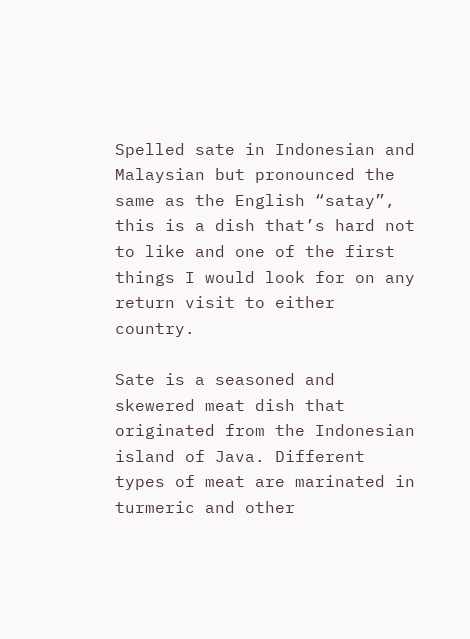Spelled sate in Indonesian and Malaysian but pronounced the same as the English “satay”, this is a dish that’s hard not to like and one of the first things I would look for on any return visit to either country.

Sate is a seasoned and skewered meat dish that originated from the Indonesian island of Java. Different types of meat are marinated in turmeric and other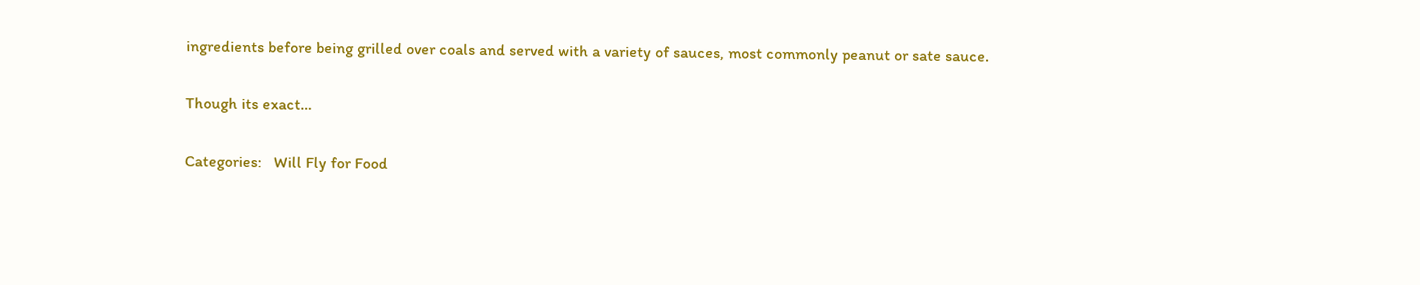ingredients before being grilled over coals and served with a variety of sauces, most commonly peanut or sate sauce.

Though its exact…

Categories:   Will Fly for Food